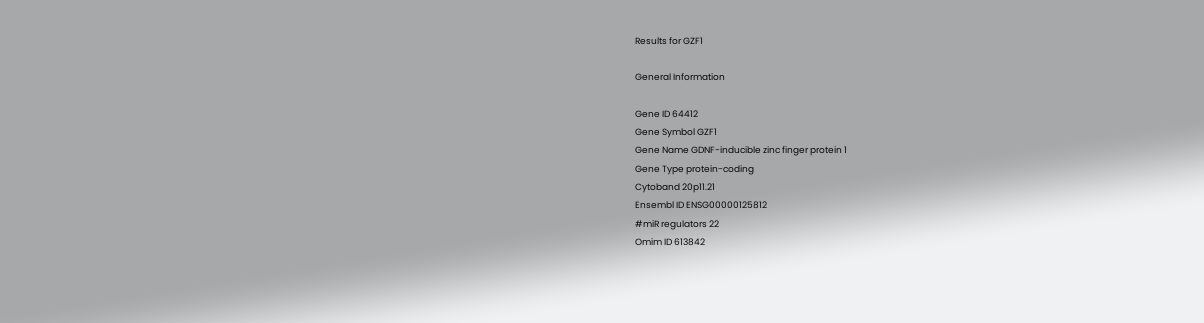Results for GZF1

General Information

Gene ID 64412
Gene Symbol GZF1
Gene Name GDNF-inducible zinc finger protein 1
Gene Type protein-coding
Cytoband 20p11.21
Ensembl ID ENSG00000125812
#miR regulators 22
Omim ID 613842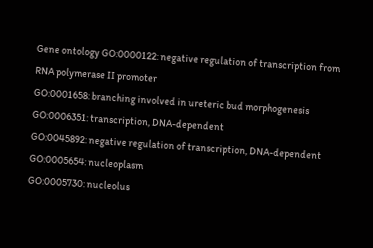Gene ontology GO:0000122: negative regulation of transcription from RNA polymerase II promoter
GO:0001658: branching involved in ureteric bud morphogenesis
GO:0006351: transcription, DNA-dependent
GO:0045892: negative regulation of transcription, DNA-dependent
GO:0005654: nucleoplasm
GO:0005730: nucleolus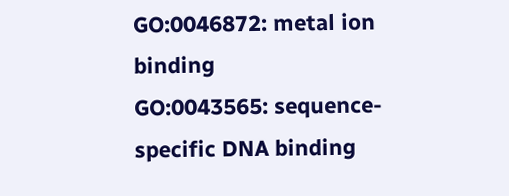GO:0046872: metal ion binding
GO:0043565: sequence-specific DNA binding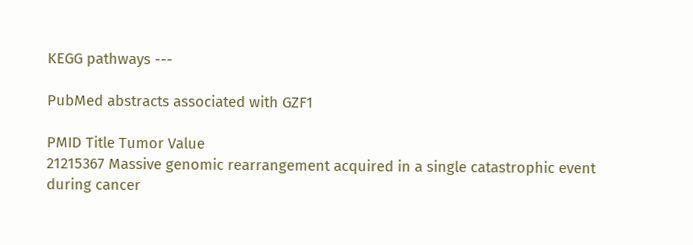KEGG pathways ---

PubMed abstracts associated with GZF1

PMID Title Tumor Value
21215367 Massive genomic rearrangement acquired in a single catastrophic event during cancer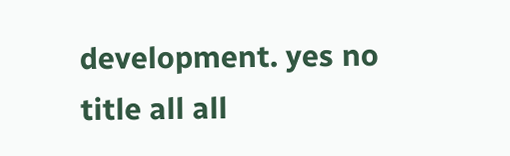development. yes no
title all all